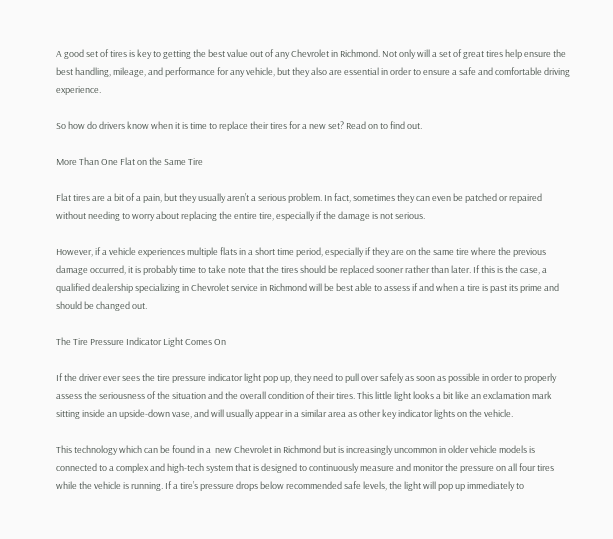A good set of tires is key to getting the best value out of any Chevrolet in Richmond. Not only will a set of great tires help ensure the best handling, mileage, and performance for any vehicle, but they also are essential in order to ensure a safe and comfortable driving experience.

So how do drivers know when it is time to replace their tires for a new set? Read on to find out.

More Than One Flat on the Same Tire

Flat tires are a bit of a pain, but they usually aren’t a serious problem. In fact, sometimes they can even be patched or repaired without needing to worry about replacing the entire tire, especially if the damage is not serious.

However, if a vehicle experiences multiple flats in a short time period, especially if they are on the same tire where the previous damage occurred, it is probably time to take note that the tires should be replaced sooner rather than later. If this is the case, a qualified dealership specializing in Chevrolet service in Richmond will be best able to assess if and when a tire is past its prime and should be changed out.

The Tire Pressure Indicator Light Comes On

If the driver ever sees the tire pressure indicator light pop up, they need to pull over safely as soon as possible in order to properly assess the seriousness of the situation and the overall condition of their tires. This little light looks a bit like an exclamation mark sitting inside an upside-down vase, and will usually appear in a similar area as other key indicator lights on the vehicle.

This technology which can be found in a  new Chevrolet in Richmond but is increasingly uncommon in older vehicle models is connected to a complex and high-tech system that is designed to continuously measure and monitor the pressure on all four tires while the vehicle is running. If a tire’s pressure drops below recommended safe levels, the light will pop up immediately to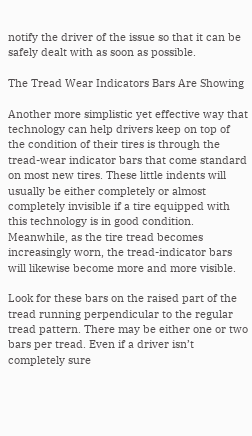notify the driver of the issue so that it can be safely dealt with as soon as possible.

The Tread Wear Indicators Bars Are Showing

Another more simplistic yet effective way that technology can help drivers keep on top of the condition of their tires is through the tread-wear indicator bars that come standard on most new tires. These little indents will usually be either completely or almost completely invisible if a tire equipped with this technology is in good condition. Meanwhile, as the tire tread becomes increasingly worn, the tread-indicator bars will likewise become more and more visible.

Look for these bars on the raised part of the tread running perpendicular to the regular tread pattern. There may be either one or two bars per tread. Even if a driver isn’t completely sure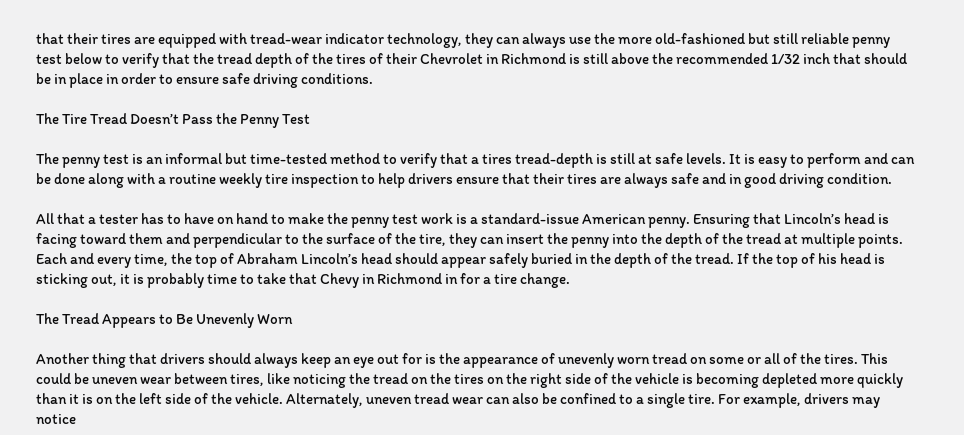that their tires are equipped with tread-wear indicator technology, they can always use the more old-fashioned but still reliable penny test below to verify that the tread depth of the tires of their Chevrolet in Richmond is still above the recommended 1/32 inch that should be in place in order to ensure safe driving conditions.

The Tire Tread Doesn’t Pass the Penny Test

The penny test is an informal but time-tested method to verify that a tires tread-depth is still at safe levels. It is easy to perform and can be done along with a routine weekly tire inspection to help drivers ensure that their tires are always safe and in good driving condition.

All that a tester has to have on hand to make the penny test work is a standard-issue American penny. Ensuring that Lincoln’s head is facing toward them and perpendicular to the surface of the tire, they can insert the penny into the depth of the tread at multiple points. Each and every time, the top of Abraham Lincoln’s head should appear safely buried in the depth of the tread. If the top of his head is sticking out, it is probably time to take that Chevy in Richmond in for a tire change.

The Tread Appears to Be Unevenly Worn

Another thing that drivers should always keep an eye out for is the appearance of unevenly worn tread on some or all of the tires. This could be uneven wear between tires, like noticing the tread on the tires on the right side of the vehicle is becoming depleted more quickly than it is on the left side of the vehicle. Alternately, uneven tread wear can also be confined to a single tire. For example, drivers may notice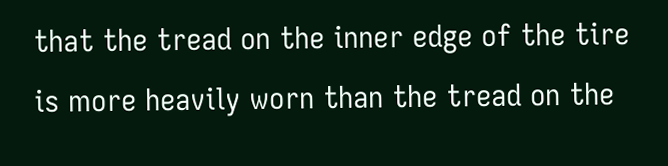that the tread on the inner edge of the tire is more heavily worn than the tread on the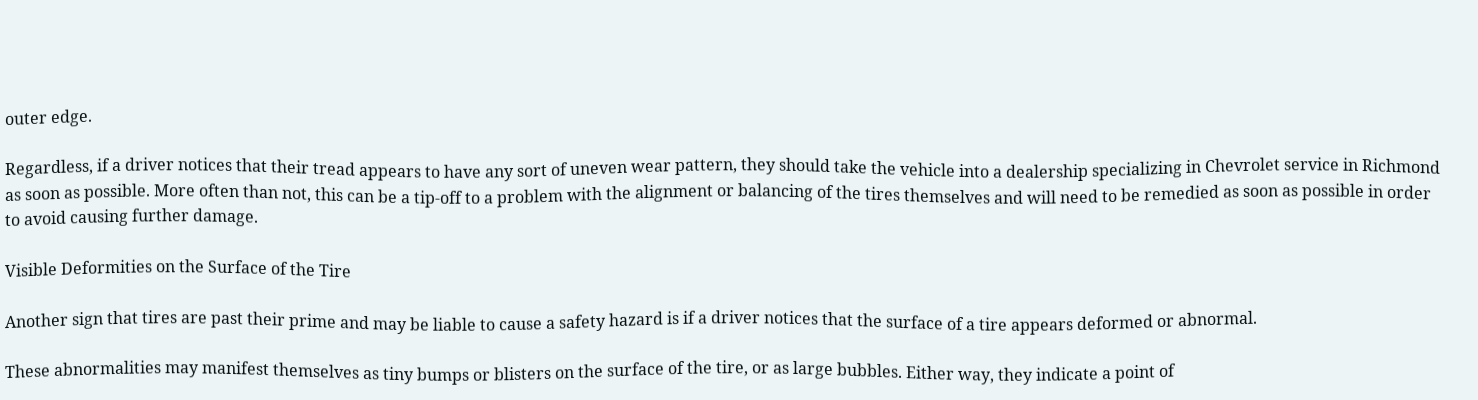outer edge.

Regardless, if a driver notices that their tread appears to have any sort of uneven wear pattern, they should take the vehicle into a dealership specializing in Chevrolet service in Richmond as soon as possible. More often than not, this can be a tip-off to a problem with the alignment or balancing of the tires themselves and will need to be remedied as soon as possible in order to avoid causing further damage.

Visible Deformities on the Surface of the Tire

Another sign that tires are past their prime and may be liable to cause a safety hazard is if a driver notices that the surface of a tire appears deformed or abnormal.

These abnormalities may manifest themselves as tiny bumps or blisters on the surface of the tire, or as large bubbles. Either way, they indicate a point of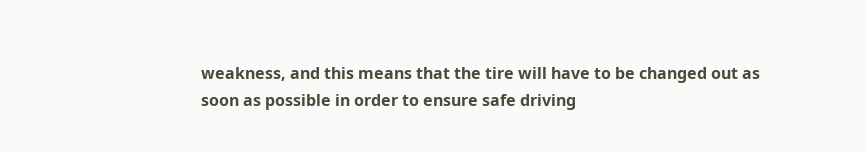weakness, and this means that the tire will have to be changed out as soon as possible in order to ensure safe driving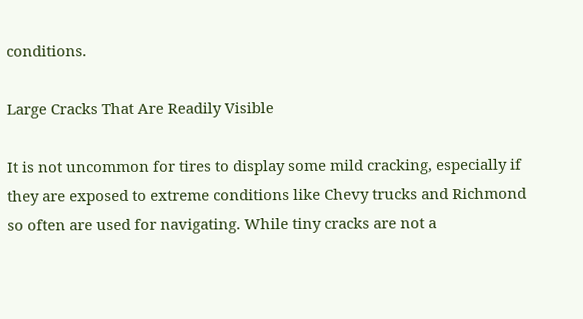conditions.

Large Cracks That Are Readily Visible

It is not uncommon for tires to display some mild cracking, especially if they are exposed to extreme conditions like Chevy trucks and Richmond so often are used for navigating. While tiny cracks are not a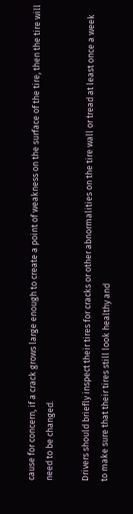cause for concern, if a crack grows large enough to create a point of weakness on the surface of the tire, then the tire will need to be changed.

Drivers should briefly inspect their tires for cracks or other abnormalities on the tire wall or tread at least once a week to make sure that their tires still look healthy and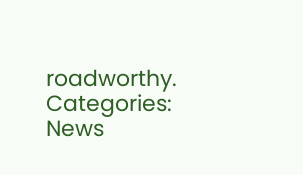roadworthy.
Categories: News